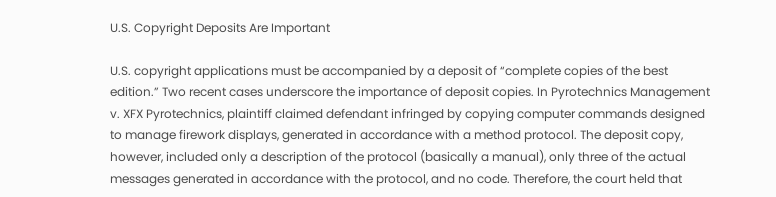U.S. Copyright Deposits Are Important

U.S. copyright applications must be accompanied by a deposit of “complete copies of the best edition.” Two recent cases underscore the importance of deposit copies. In Pyrotechnics Management v. XFX Pyrotechnics, plaintiff claimed defendant infringed by copying computer commands designed to manage firework displays, generated in accordance with a method protocol. The deposit copy, however, included only a description of the protocol (basically a manual), only three of the actual messages generated in accordance with the protocol, and no code. Therefore, the court held that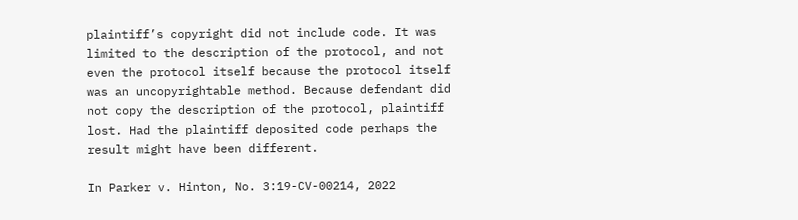plaintiff’s copyright did not include code. It was limited to the description of the protocol, and not even the protocol itself because the protocol itself was an uncopyrightable method. Because defendant did not copy the description of the protocol, plaintiff lost. Had the plaintiff deposited code perhaps the result might have been different.

In Parker v. Hinton, No. 3:19-CV-00214, 2022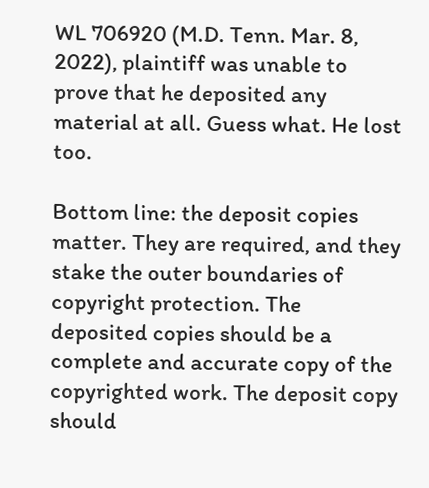WL 706920 (M.D. Tenn. Mar. 8, 2022), plaintiff was unable to prove that he deposited any material at all. Guess what. He lost too.

Bottom line: the deposit copies matter. They are required, and they stake the outer boundaries of copyright protection. The deposited copies should be a complete and accurate copy of the copyrighted work. The deposit copy should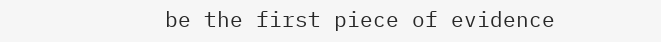be the first piece of evidence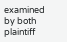examined by both plaintiff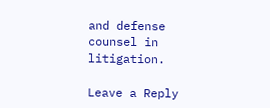and defense counsel in litigation.

Leave a Reply